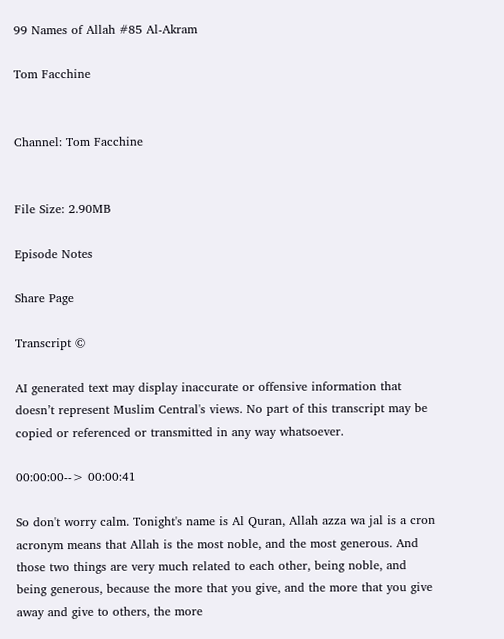99 Names of Allah #85 Al-Akram

Tom Facchine


Channel: Tom Facchine


File Size: 2.90MB

Episode Notes

Share Page

Transcript ©

AI generated text may display inaccurate or offensive information that doesn’t represent Muslim Central's views. No part of this transcript may be copied or referenced or transmitted in any way whatsoever.

00:00:00--> 00:00:41

So don't worry calm. Tonight's name is Al Quran, Allah azza wa jal is a cron acronym means that Allah is the most noble, and the most generous. And those two things are very much related to each other, being noble, and being generous, because the more that you give, and the more that you give away and give to others, the more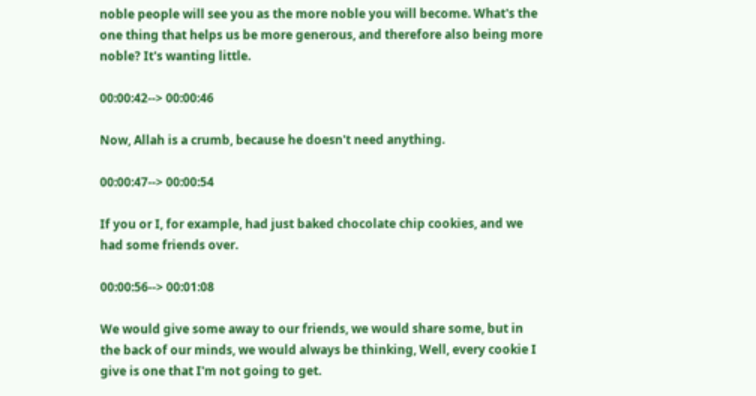noble people will see you as the more noble you will become. What's the one thing that helps us be more generous, and therefore also being more noble? It's wanting little.

00:00:42--> 00:00:46

Now, Allah is a crumb, because he doesn't need anything.

00:00:47--> 00:00:54

If you or I, for example, had just baked chocolate chip cookies, and we had some friends over.

00:00:56--> 00:01:08

We would give some away to our friends, we would share some, but in the back of our minds, we would always be thinking, Well, every cookie I give is one that I'm not going to get.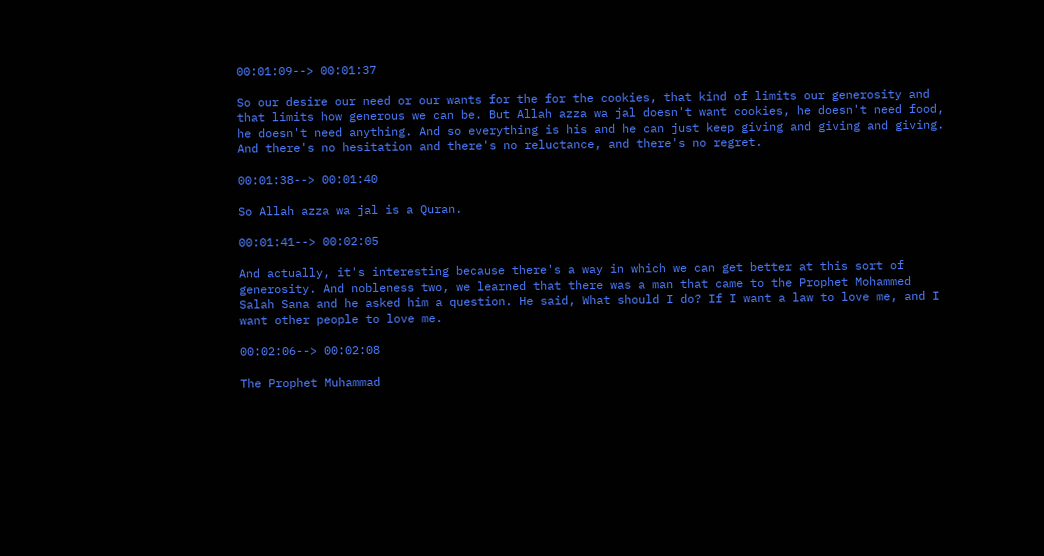00:01:09--> 00:01:37

So our desire our need or our wants for the for the cookies, that kind of limits our generosity and that limits how generous we can be. But Allah azza wa jal doesn't want cookies, he doesn't need food, he doesn't need anything. And so everything is his and he can just keep giving and giving and giving. And there's no hesitation and there's no reluctance, and there's no regret.

00:01:38--> 00:01:40

So Allah azza wa jal is a Quran.

00:01:41--> 00:02:05

And actually, it's interesting because there's a way in which we can get better at this sort of generosity. And nobleness two, we learned that there was a man that came to the Prophet Mohammed Salah Sana and he asked him a question. He said, What should I do? If I want a law to love me, and I want other people to love me.

00:02:06--> 00:02:08

The Prophet Muhammad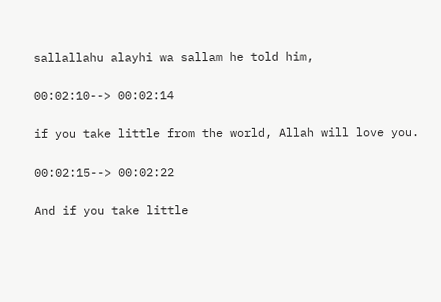sallallahu alayhi wa sallam he told him,

00:02:10--> 00:02:14

if you take little from the world, Allah will love you.

00:02:15--> 00:02:22

And if you take little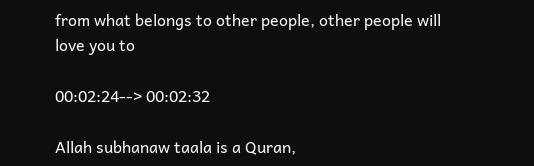from what belongs to other people, other people will love you to

00:02:24--> 00:02:32

Allah subhanaw taala is a Quran,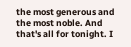the most generous and the most noble. And that's all for tonight. I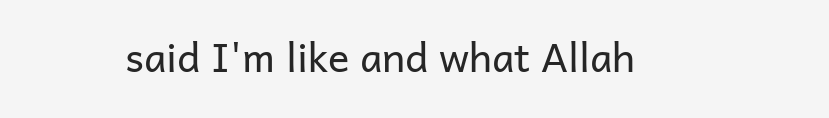said I'm like and what Allah